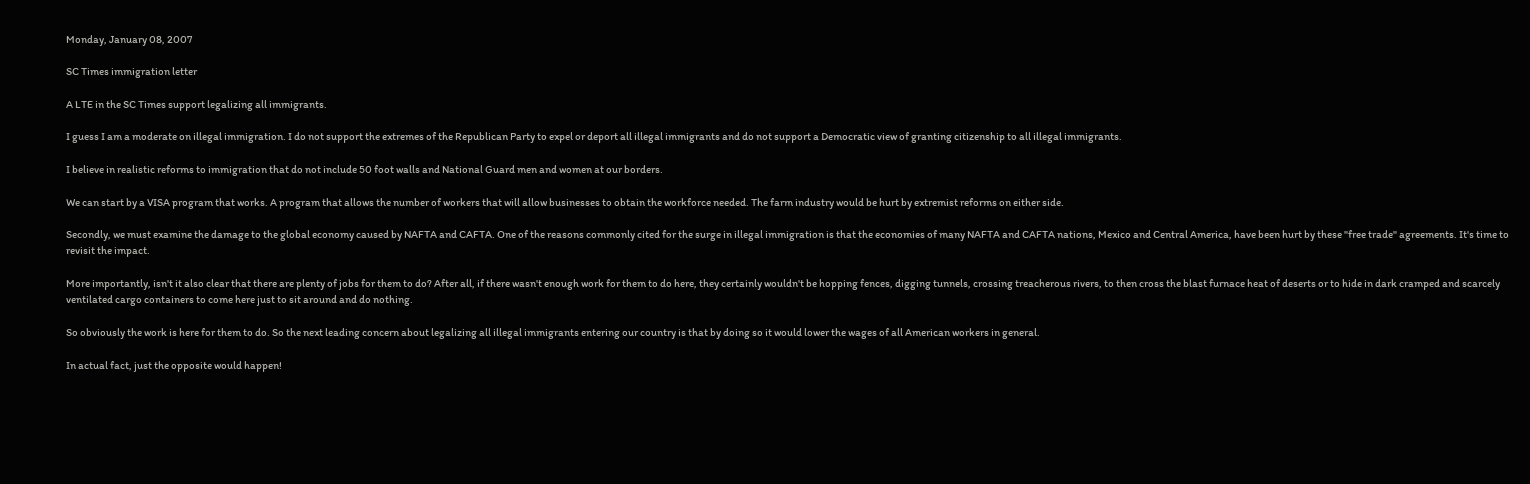Monday, January 08, 2007

SC Times immigration letter

A LTE in the SC Times support legalizing all immigrants.

I guess I am a moderate on illegal immigration. I do not support the extremes of the Republican Party to expel or deport all illegal immigrants and do not support a Democratic view of granting citizenship to all illegal immigrants.

I believe in realistic reforms to immigration that do not include 50 foot walls and National Guard men and women at our borders.

We can start by a VISA program that works. A program that allows the number of workers that will allow businesses to obtain the workforce needed. The farm industry would be hurt by extremist reforms on either side.

Secondly, we must examine the damage to the global economy caused by NAFTA and CAFTA. One of the reasons commonly cited for the surge in illegal immigration is that the economies of many NAFTA and CAFTA nations, Mexico and Central America, have been hurt by these "free trade" agreements. It's time to revisit the impact.

More importantly, isn't it also clear that there are plenty of jobs for them to do? After all, if there wasn't enough work for them to do here, they certainly wouldn't be hopping fences, digging tunnels, crossing treacherous rivers, to then cross the blast furnace heat of deserts or to hide in dark cramped and scarcely ventilated cargo containers to come here just to sit around and do nothing.

So obviously the work is here for them to do. So the next leading concern about legalizing all illegal immigrants entering our country is that by doing so it would lower the wages of all American workers in general.

In actual fact, just the opposite would happen!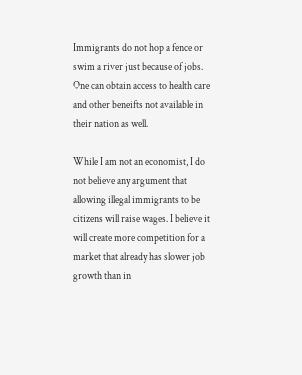Immigrants do not hop a fence or swim a river just because of jobs. One can obtain access to health care and other beneifts not available in their nation as well.

While I am not an economist, I do not believe any argument that allowing illegal immigrants to be citizens will raise wages. I believe it will create more competition for a market that already has slower job growth than in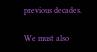previous decades.

We must also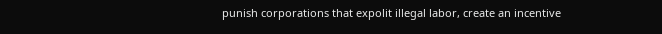punish corporations that expolit illegal labor, create an incentive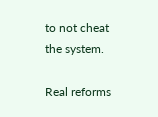to not cheat the system.

Real reforms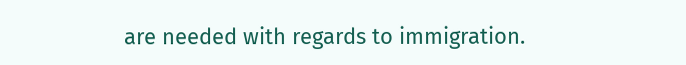are needed with regards to immigration.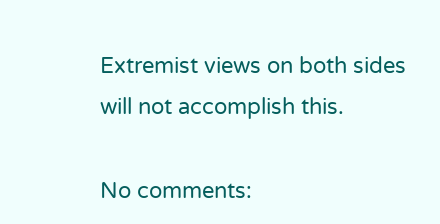Extremist views on both sides will not accomplish this.

No comments: